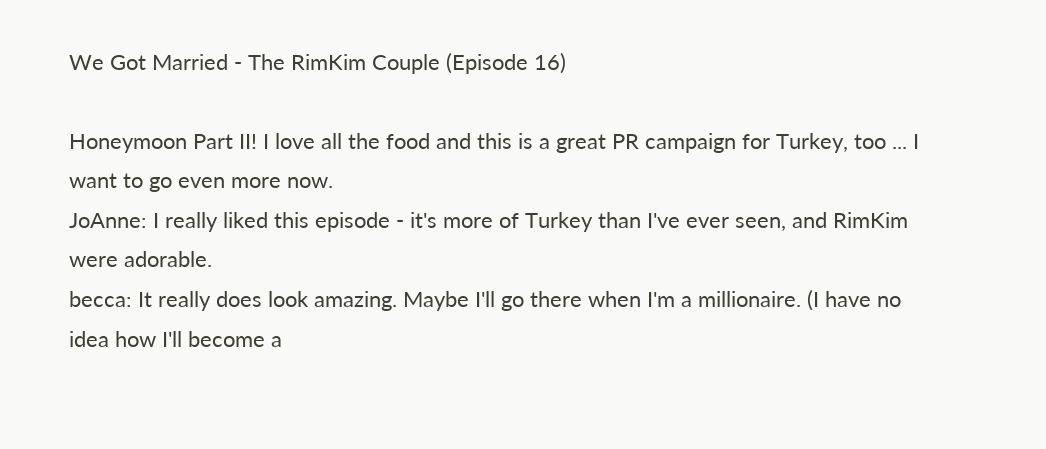We Got Married - The RimKim Couple (Episode 16)

Honeymoon Part II! I love all the food and this is a great PR campaign for Turkey, too ... I want to go even more now.
JoAnne: I really liked this episode - it's more of Turkey than I've ever seen, and RimKim were adorable.
becca: It really does look amazing. Maybe I'll go there when I'm a millionaire. (I have no idea how I'll become a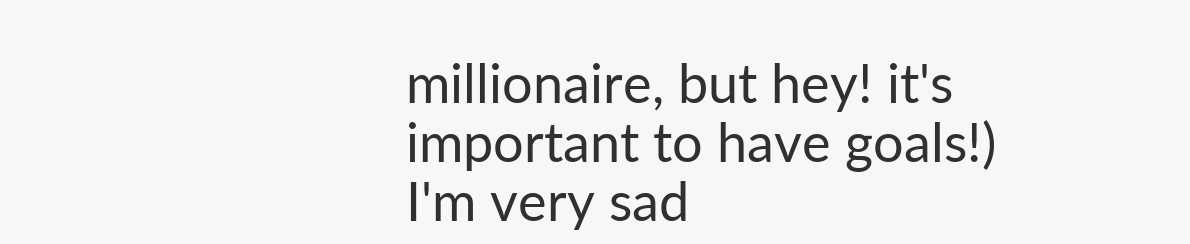millionaire, but hey! it's important to have goals!)
I'm very sad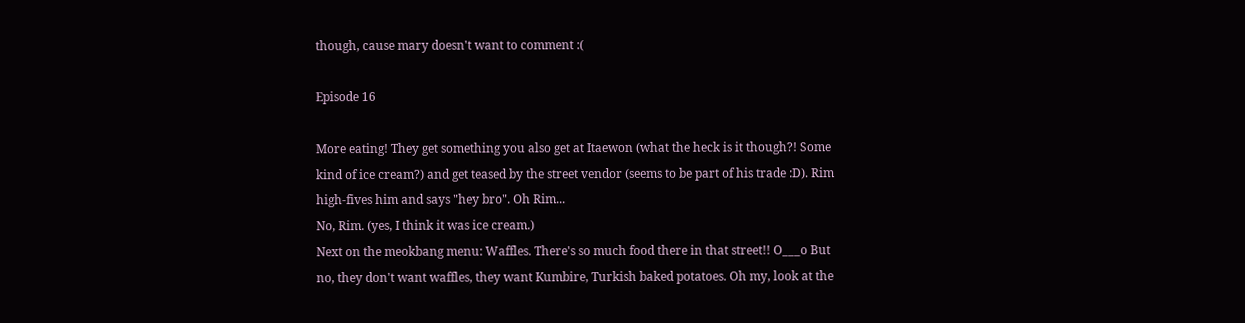though, cause mary doesn't want to comment :(

Episode 16

More eating! They get something you also get at Itaewon (what the heck is it though?! Some kind of ice cream?) and get teased by the street vendor (seems to be part of his trade :D). Rim high-fives him and says "hey bro". Oh Rim...
No, Rim. (yes, I think it was ice cream.)
Next on the meokbang menu: Waffles. There's so much food there in that street!! O___o But no, they don't want waffles, they want Kumbire, Turkish baked potatoes. Oh my, look at the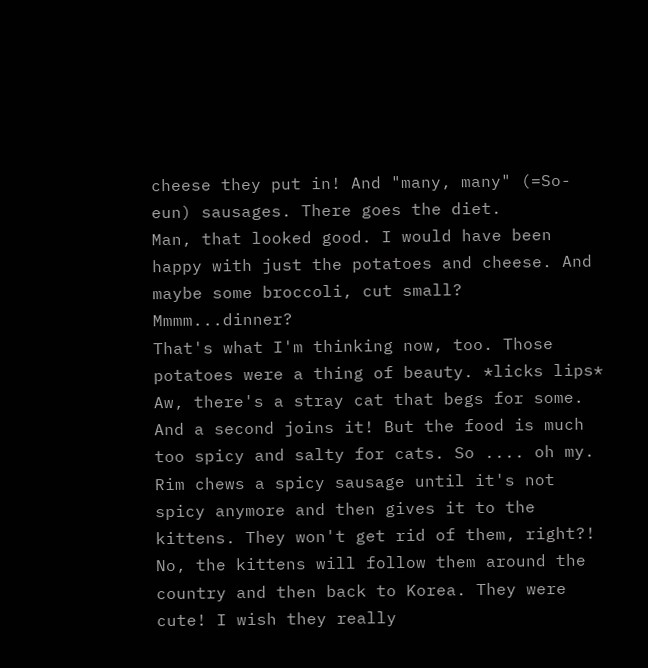cheese they put in! And "many, many" (=So-eun) sausages. There goes the diet.
Man, that looked good. I would have been happy with just the potatoes and cheese. And maybe some broccoli, cut small? Mmmm...dinner?
That's what I'm thinking now, too. Those potatoes were a thing of beauty. *licks lips*
Aw, there's a stray cat that begs for some. And a second joins it! But the food is much too spicy and salty for cats. So .... oh my. Rim chews a spicy sausage until it's not spicy anymore and then gives it to the kittens. They won't get rid of them, right?!
No, the kittens will follow them around the country and then back to Korea. They were cute! I wish they really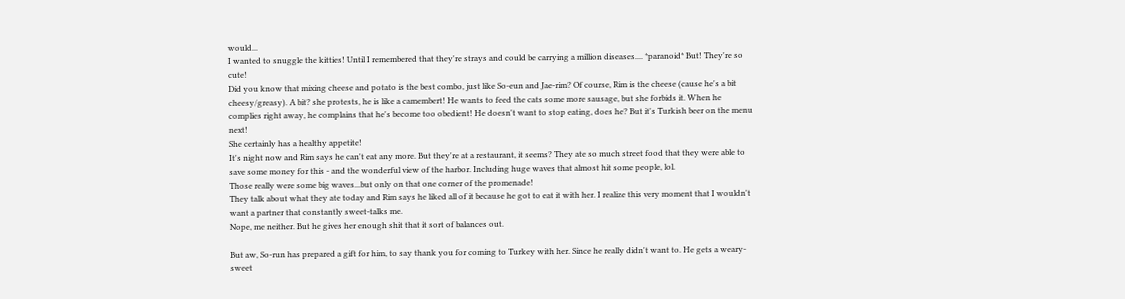would...
I wanted to snuggle the kitties! Until I remembered that they're strays and could be carrying a million diseases.... *paranoid* But! They're so cute!
Did you know that mixing cheese and potato is the best combo, just like So-eun and Jae-rim? Of course, Rim is the cheese (cause he's a bit cheesy/greasy). A bit? she protests, he is like a camembert! He wants to feed the cats some more sausage, but she forbids it. When he complies right away, he complains that he's become too obedient! He doesn't want to stop eating, does he? But it's Turkish beer on the menu next!
She certainly has a healthy appetite!
It's night now and Rim says he can't eat any more. But they're at a restaurant, it seems? They ate so much street food that they were able to save some money for this - and the wonderful view of the harbor. Including huge waves that almost hit some people, lol.
Those really were some big waves...but only on that one corner of the promenade!
They talk about what they ate today and Rim says he liked all of it because he got to eat it with her. I realize this very moment that I wouldn't want a partner that constantly sweet-talks me.
Nope, me neither. But he gives her enough shit that it sort of balances out.

But aw, So-run has prepared a gift for him, to say thank you for coming to Turkey with her. Since he really didn't want to. He gets a weary-sweet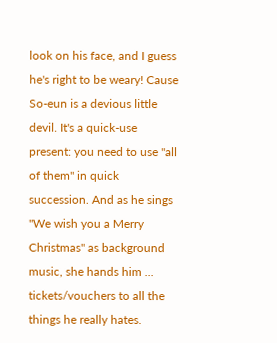look on his face, and I guess he's right to be weary! Cause So-eun is a devious little devil. It's a quick-use present: you need to use "all of them" in quick succession. And as he sings "We wish you a Merry Christmas" as background music, she hands him ... tickets/vouchers to all the things he really hates.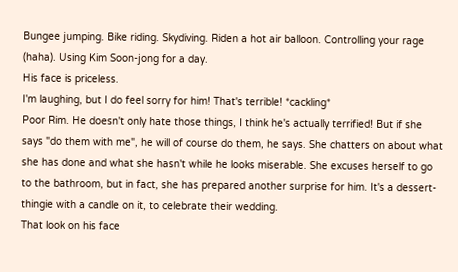Bungee jumping. Bike riding. Skydiving. Riden a hot air balloon. Controlling your rage (haha). Using Kim Soon-jong for a day.
His face is priceless.
I'm laughing, but I do feel sorry for him! That's terrible! *cackling*
Poor Rim. He doesn't only hate those things, I think he's actually terrified! But if she says "do them with me", he will of course do them, he says. She chatters on about what she has done and what she hasn't while he looks miserable. She excuses herself to go to the bathroom, but in fact, she has prepared another surprise for him. It's a dessert-thingie with a candle on it, to celebrate their wedding.
That look on his face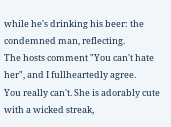while he's drinking his beer: the condemned man, reflecting.
The hosts comment "You can't hate her", and I fullheartedly agree.
You really can't. She is adorably cute with a wicked streak,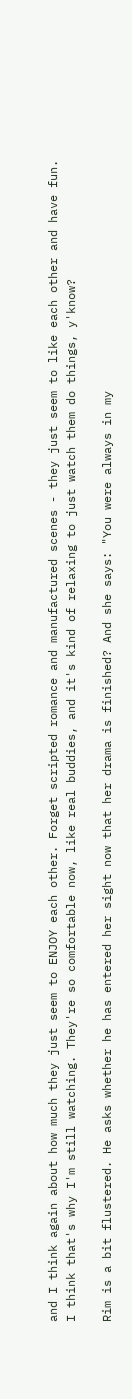and I think again about how much they just seem to ENJOY each other. Forget scripted romance and manufactured scenes - they just seem to like each other and have fun.
I think that's why I'm still watching. They're so comfortable now, like real buddies, and it's kind of relaxing to just watch them do things, y'know?

Rim is a bit flustered. He asks whether he has entered her sight now that her drama is finished? And she says: "You were always in my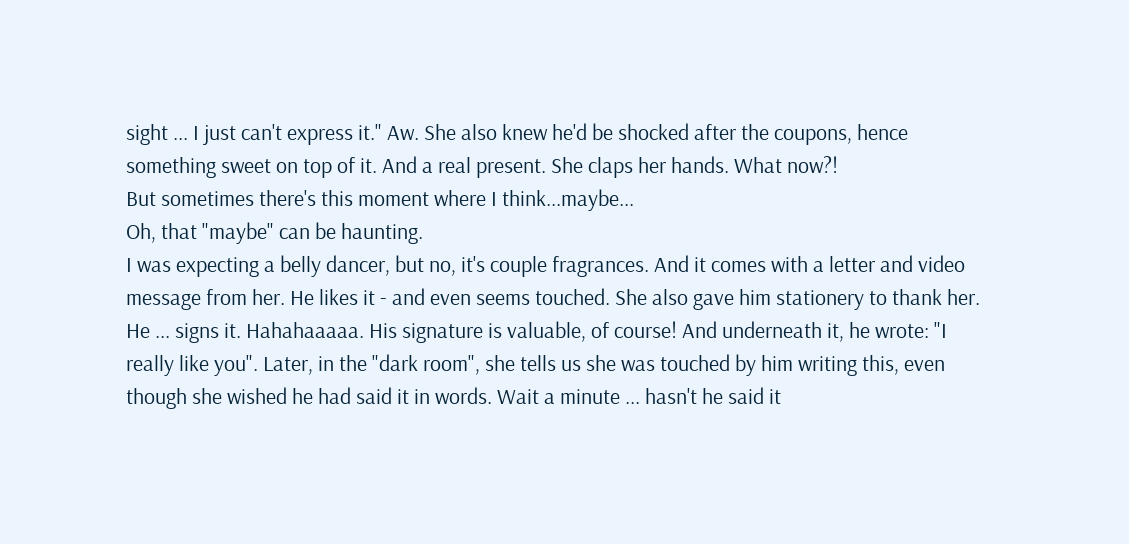sight ... I just can't express it." Aw. She also knew he'd be shocked after the coupons, hence something sweet on top of it. And a real present. She claps her hands. What now?!
But sometimes there's this moment where I think...maybe...
Oh, that "maybe" can be haunting.
I was expecting a belly dancer, but no, it's couple fragrances. And it comes with a letter and video message from her. He likes it - and even seems touched. She also gave him stationery to thank her. He ... signs it. Hahahaaaaa. His signature is valuable, of course! And underneath it, he wrote: "I really like you". Later, in the "dark room", she tells us she was touched by him writing this, even though she wished he had said it in words. Wait a minute ... hasn't he said it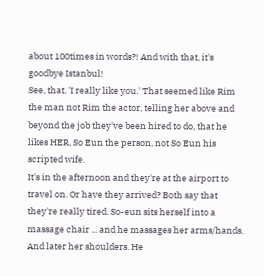about 100times in words?! And with that, it's goodbye Istanbul!
See, that. 'I really like you.' That seemed like Rim the man not Rim the actor, telling her above and beyond the job they've been hired to do, that he likes HER, So Eun the person, not So Eun his scripted wife.
It's in the afternoon and they're at the airport to travel on. Or have they arrived? Both say that they're really tired. So-eun sits herself into a massage chair ... and he massages her arms/hands. And later her shoulders. He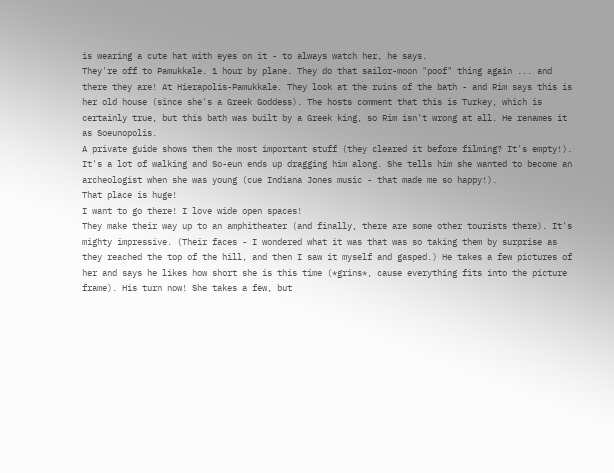is wearing a cute hat with eyes on it - to always watch her, he says.
They're off to Pamukkale. 1 hour by plane. They do that sailor-moon "poof" thing again ... and there they are! At Hierapolis-Pamukkale. They look at the ruins of the bath - and Rim says this is her old house (since she's a Greek Goddess). The hosts comment that this is Turkey, which is certainly true, but this bath was built by a Greek king, so Rim isn't wrong at all. He renames it as Soeunopolis.
A private guide shows them the most important stuff (they cleared it before filming? It's empty!). It's a lot of walking and So-eun ends up dragging him along. She tells him she wanted to become an archeologist when she was young (cue Indiana Jones music - that made me so happy!).
That place is huge!
I want to go there! I love wide open spaces!
They make their way up to an amphitheater (and finally, there are some other tourists there). It's mighty impressive. (Their faces - I wondered what it was that was so taking them by surprise as they reached the top of the hill, and then I saw it myself and gasped.) He takes a few pictures of her and says he likes how short she is this time (*grins*, cause everything fits into the picture frame). His turn now! She takes a few, but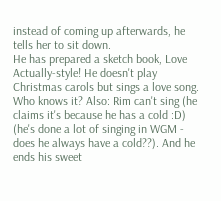instead of coming up afterwards, he tells her to sit down.
He has prepared a sketch book, Love Actually-style! He doesn't play Christmas carols but sings a love song. Who knows it? Also: Rim can't sing (he claims it's because he has a cold :D) (he's done a lot of singing in WGM - does he always have a cold??). And he ends his sweet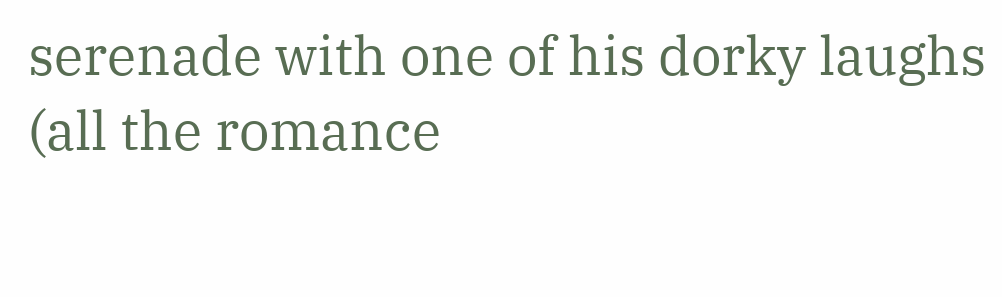serenade with one of his dorky laughs (all the romance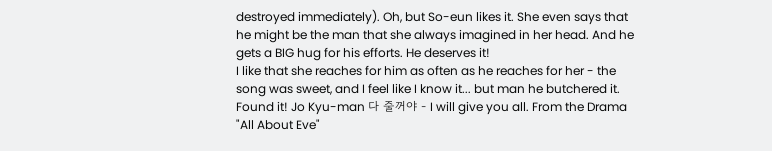destroyed immediately). Oh, but So-eun likes it. She even says that he might be the man that she always imagined in her head. And he gets a BIG hug for his efforts. He deserves it!
I like that she reaches for him as often as he reaches for her - the song was sweet, and I feel like I know it... but man he butchered it.
Found it! Jo Kyu-man 다 줄꺼야 - I will give you all. From the Drama "All About Eve"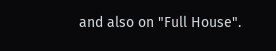and also on "Full House".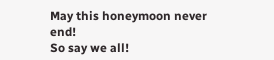May this honeymoon never end!
So say we all!